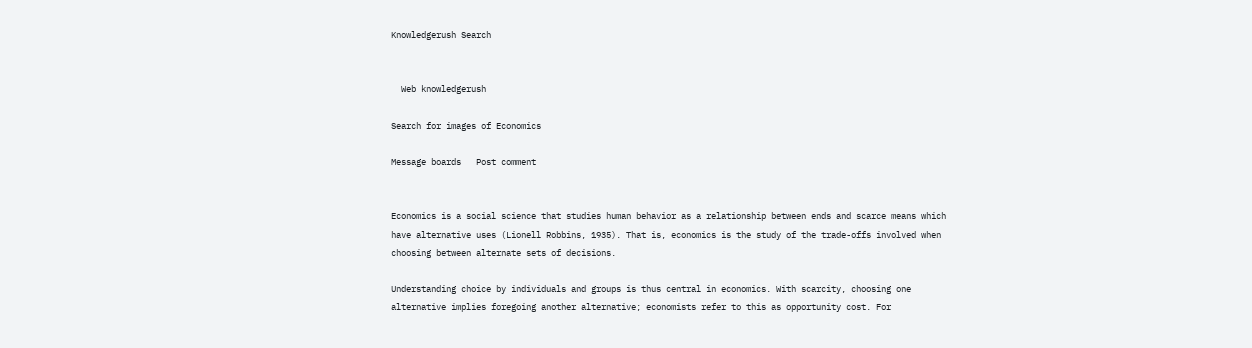Knowledgerush Search


  Web knowledgerush

Search for images of Economics

Message boards   Post comment


Economics is a social science that studies human behavior as a relationship between ends and scarce means which have alternative uses (Lionell Robbins, 1935). That is, economics is the study of the trade-offs involved when choosing between alternate sets of decisions.

Understanding choice by individuals and groups is thus central in economics. With scarcity, choosing one alternative implies foregoing another alternative; economists refer to this as opportunity cost. For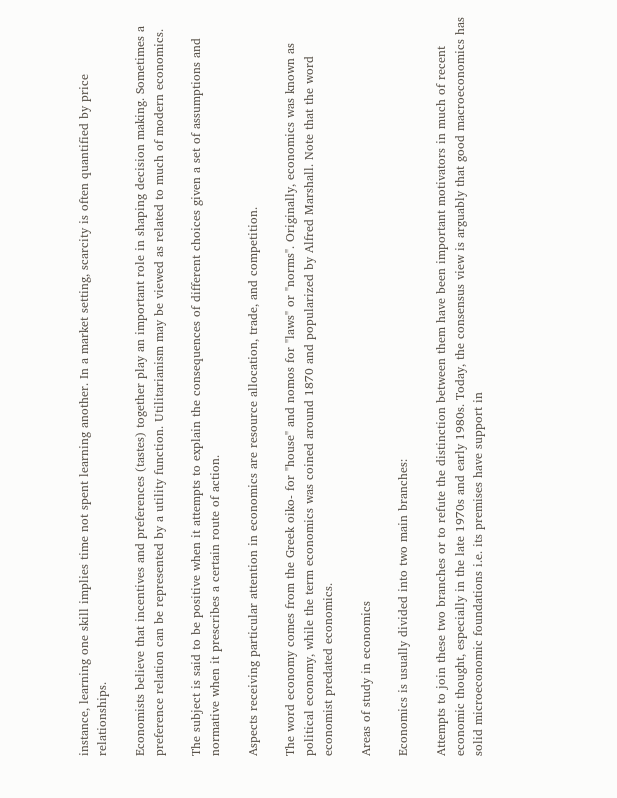instance, learning one skill implies time not spent learning another. In a market setting, scarcity is often quantified by price relationships.

Economists believe that incentives and preferences (tastes) together play an important role in shaping decision making. Sometimes a preference relation can be represented by a utility function. Utilitarianism may be viewed as related to much of modern economics.

The subject is said to be positive when it attempts to explain the consequences of different choices given a set of assumptions and normative when it prescribes a certain route of action.

Aspects receiving particular attention in economics are resource allocation, trade, and competition.

The word economy comes from the Greek oiko- for "house" and nomos for "laws" or "norms". Originally, economics was known as political economy, while the term economics was coined around 1870 and popularized by Alfred Marshall. Note that the word economist predated economics.

Areas of study in economics

Economics is usually divided into two main branches:

Attempts to join these two branches or to refute the distinction between them have been important motivators in much of recent economic thought, especially in the late 1970s and early 1980s. Today, the consensus view is arguably that good macroeconomics has solid microeconomic foundations i.e. its premises have support in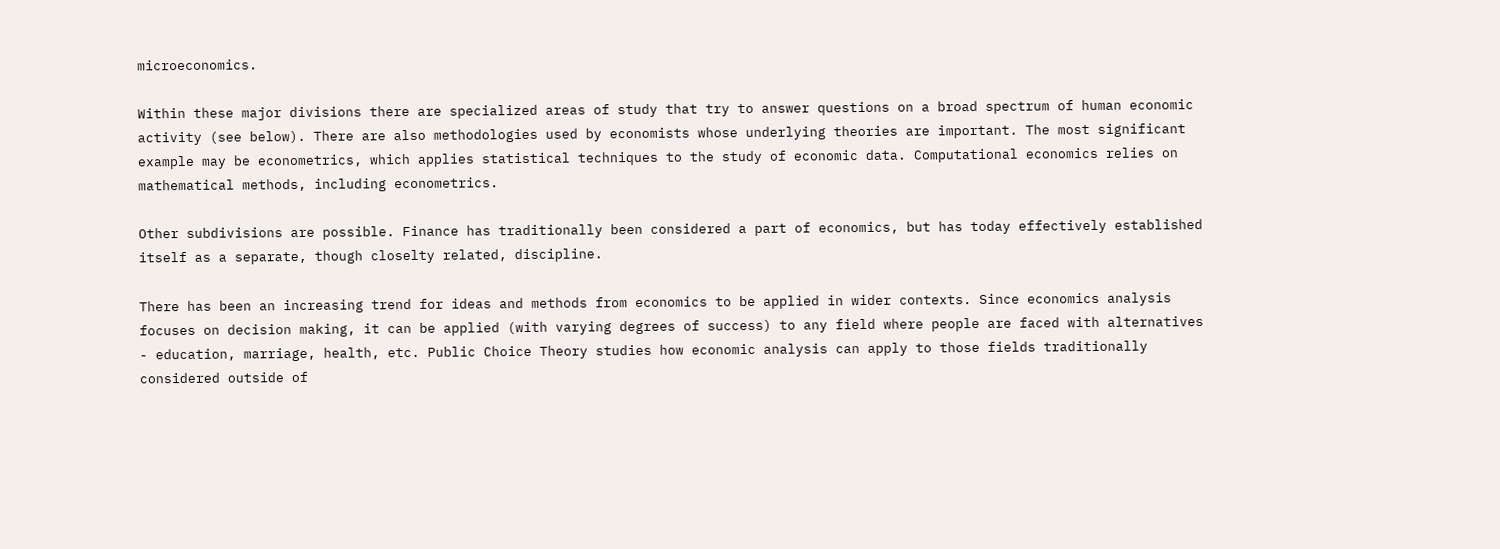microeconomics.

Within these major divisions there are specialized areas of study that try to answer questions on a broad spectrum of human economic activity (see below). There are also methodologies used by economists whose underlying theories are important. The most significant example may be econometrics, which applies statistical techniques to the study of economic data. Computational economics relies on mathematical methods, including econometrics.

Other subdivisions are possible. Finance has traditionally been considered a part of economics, but has today effectively established itself as a separate, though closelty related, discipline.

There has been an increasing trend for ideas and methods from economics to be applied in wider contexts. Since economics analysis focuses on decision making, it can be applied (with varying degrees of success) to any field where people are faced with alternatives - education, marriage, health, etc. Public Choice Theory studies how economic analysis can apply to those fields traditionally considered outside of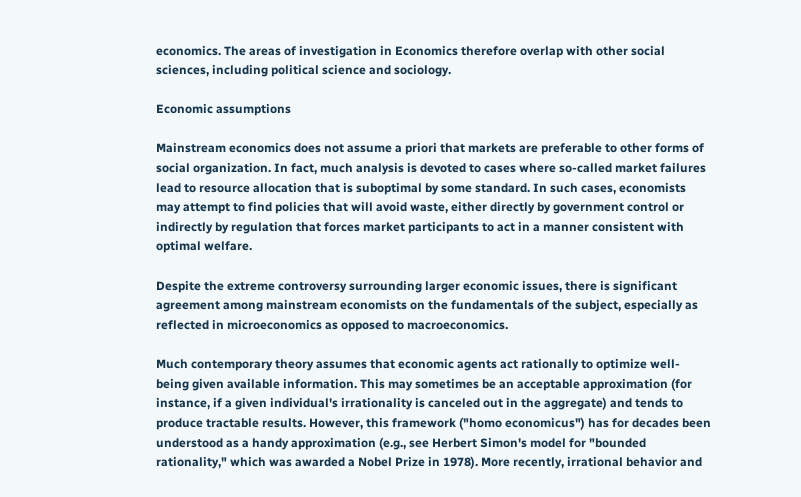economics. The areas of investigation in Economics therefore overlap with other social sciences, including political science and sociology.

Economic assumptions

Mainstream economics does not assume a priori that markets are preferable to other forms of social organization. In fact, much analysis is devoted to cases where so-called market failures lead to resource allocation that is suboptimal by some standard. In such cases, economists may attempt to find policies that will avoid waste, either directly by government control or indirectly by regulation that forces market participants to act in a manner consistent with optimal welfare.

Despite the extreme controversy surrounding larger economic issues, there is significant agreement among mainstream economists on the fundamentals of the subject, especially as reflected in microeconomics as opposed to macroeconomics.

Much contemporary theory assumes that economic agents act rationally to optimize well-being given available information. This may sometimes be an acceptable approximation (for instance, if a given individual's irrationality is canceled out in the aggregate) and tends to produce tractable results. However, this framework ("homo economicus") has for decades been understood as a handy approximation (e.g., see Herbert Simon's model for "bounded rationality," which was awarded a Nobel Prize in 1978). More recently, irrational behavior and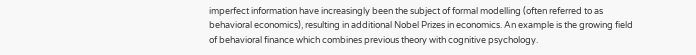imperfect information have increasingly been the subject of formal modelling (often referred to as behavioral economics), resulting in additional Nobel Prizes in economics. An example is the growing field of behavioral finance which combines previous theory with cognitive psychology.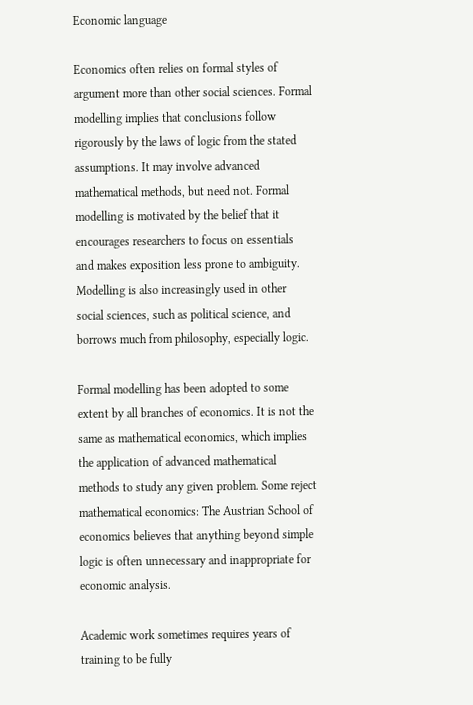Economic language

Economics often relies on formal styles of argument more than other social sciences. Formal modelling implies that conclusions follow rigorously by the laws of logic from the stated assumptions. It may involve advanced mathematical methods, but need not. Formal modelling is motivated by the belief that it encourages researchers to focus on essentials and makes exposition less prone to ambiguity. Modelling is also increasingly used in other social sciences, such as political science, and borrows much from philosophy, especially logic.

Formal modelling has been adopted to some extent by all branches of economics. It is not the same as mathematical economics, which implies the application of advanced mathematical methods to study any given problem. Some reject mathematical economics: The Austrian School of economics believes that anything beyond simple logic is often unnecessary and inappropriate for economic analysis.

Academic work sometimes requires years of training to be fully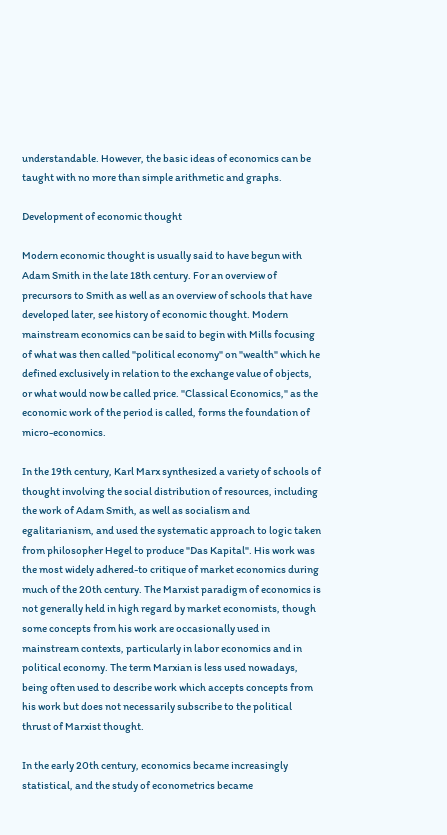understandable. However, the basic ideas of economics can be taught with no more than simple arithmetic and graphs.

Development of economic thought

Modern economic thought is usually said to have begun with Adam Smith in the late 18th century. For an overview of precursors to Smith as well as an overview of schools that have developed later, see history of economic thought. Modern mainstream economics can be said to begin with Mills focusing of what was then called "political economy" on "wealth" which he defined exclusively in relation to the exchange value of objects, or what would now be called price. "Classical Economics," as the economic work of the period is called, forms the foundation of micro-economics.

In the 19th century, Karl Marx synthesized a variety of schools of thought involving the social distribution of resources, including the work of Adam Smith, as well as socialism and egalitarianism, and used the systematic approach to logic taken from philosopher Hegel to produce "Das Kapital". His work was the most widely adhered-to critique of market economics during much of the 20th century. The Marxist paradigm of economics is not generally held in high regard by market economists, though some concepts from his work are occasionally used in mainstream contexts, particularly in labor economics and in political economy. The term Marxian is less used nowadays, being often used to describe work which accepts concepts from his work but does not necessarily subscribe to the political thrust of Marxist thought.

In the early 20th century, economics became increasingly statistical, and the study of econometrics became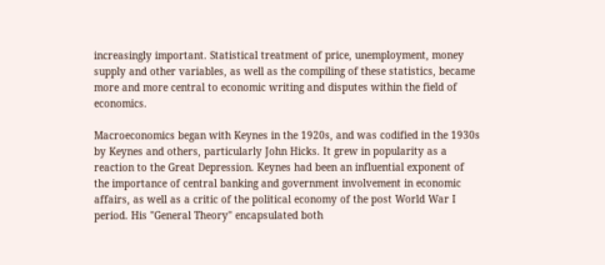increasingly important. Statistical treatment of price, unemployment, money supply and other variables, as well as the compiling of these statistics, became more and more central to economic writing and disputes within the field of economics.

Macroeconomics began with Keynes in the 1920s, and was codified in the 1930s by Keynes and others, particularly John Hicks. It grew in popularity as a reaction to the Great Depression. Keynes had been an influential exponent of the importance of central banking and government involvement in economic affairs, as well as a critic of the political economy of the post World War I period. His "General Theory" encapsulated both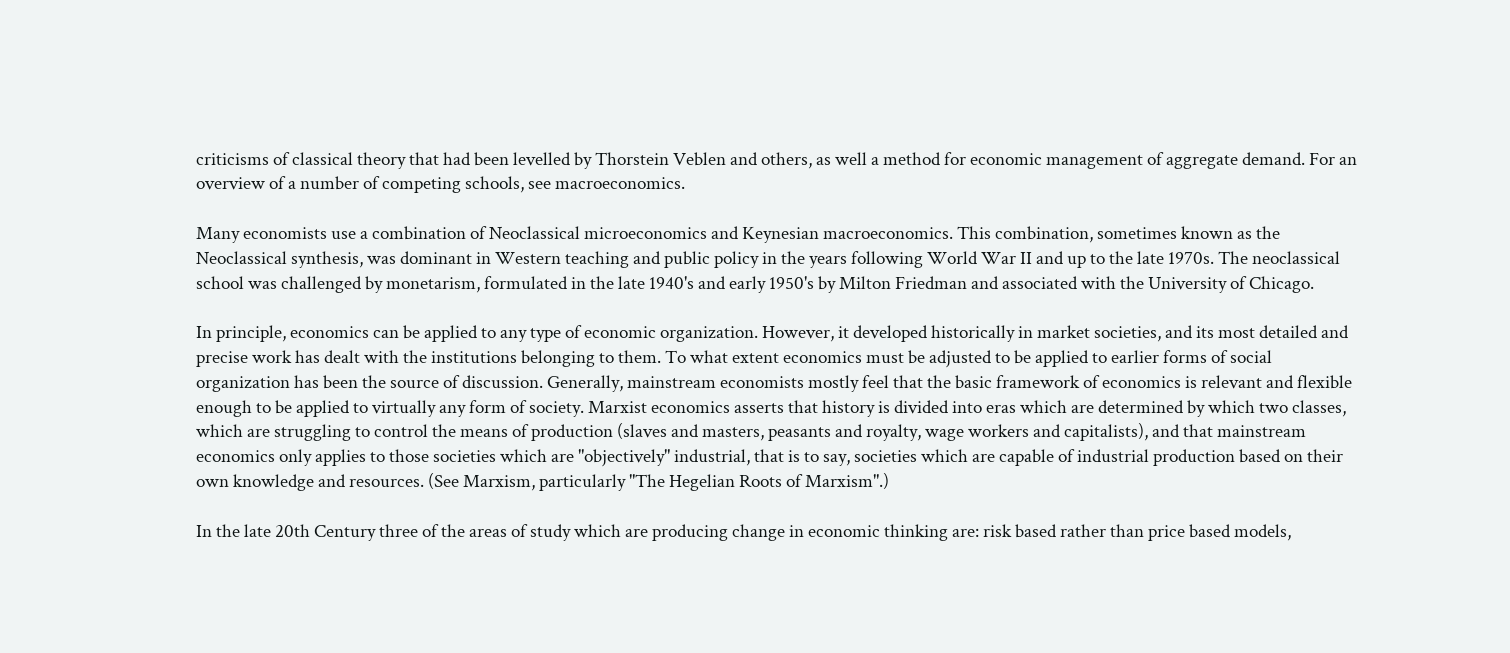criticisms of classical theory that had been levelled by Thorstein Veblen and others, as well a method for economic management of aggregate demand. For an overview of a number of competing schools, see macroeconomics.

Many economists use a combination of Neoclassical microeconomics and Keynesian macroeconomics. This combination, sometimes known as the Neoclassical synthesis, was dominant in Western teaching and public policy in the years following World War II and up to the late 1970s. The neoclassical school was challenged by monetarism, formulated in the late 1940's and early 1950's by Milton Friedman and associated with the University of Chicago.

In principle, economics can be applied to any type of economic organization. However, it developed historically in market societies, and its most detailed and precise work has dealt with the institutions belonging to them. To what extent economics must be adjusted to be applied to earlier forms of social organization has been the source of discussion. Generally, mainstream economists mostly feel that the basic framework of economics is relevant and flexible enough to be applied to virtually any form of society. Marxist economics asserts that history is divided into eras which are determined by which two classes, which are struggling to control the means of production (slaves and masters, peasants and royalty, wage workers and capitalists), and that mainstream economics only applies to those societies which are "objectively" industrial, that is to say, societies which are capable of industrial production based on their own knowledge and resources. (See Marxism, particularly "The Hegelian Roots of Marxism".)

In the late 20th Century three of the areas of study which are producing change in economic thinking are: risk based rather than price based models,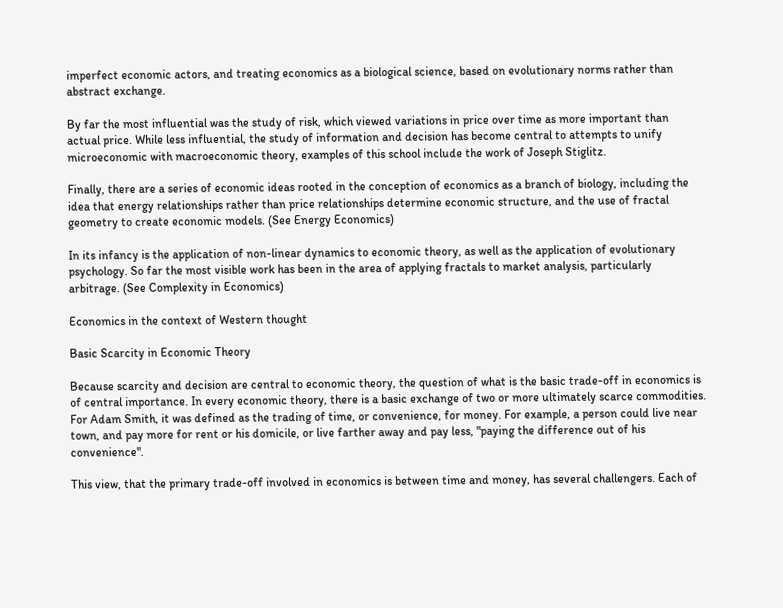imperfect economic actors, and treating economics as a biological science, based on evolutionary norms rather than abstract exchange.

By far the most influential was the study of risk, which viewed variations in price over time as more important than actual price. While less influential, the study of information and decision has become central to attempts to unify microeconomic with macroeconomic theory, examples of this school include the work of Joseph Stiglitz.

Finally, there are a series of economic ideas rooted in the conception of economics as a branch of biology, including the idea that energy relationships rather than price relationships determine economic structure, and the use of fractal geometry to create economic models. (See Energy Economics)

In its infancy is the application of non-linear dynamics to economic theory, as well as the application of evolutionary psychology. So far the most visible work has been in the area of applying fractals to market analysis, particularly arbitrage. (See Complexity in Economics)

Economics in the context of Western thought

Basic Scarcity in Economic Theory

Because scarcity and decision are central to economic theory, the question of what is the basic trade-off in economics is of central importance. In every economic theory, there is a basic exchange of two or more ultimately scarce commodities. For Adam Smith, it was defined as the trading of time, or convenience, for money. For example, a person could live near town, and pay more for rent or his domicile, or live farther away and pay less, "paying the difference out of his convenience".

This view, that the primary trade-off involved in economics is between time and money, has several challengers. Each of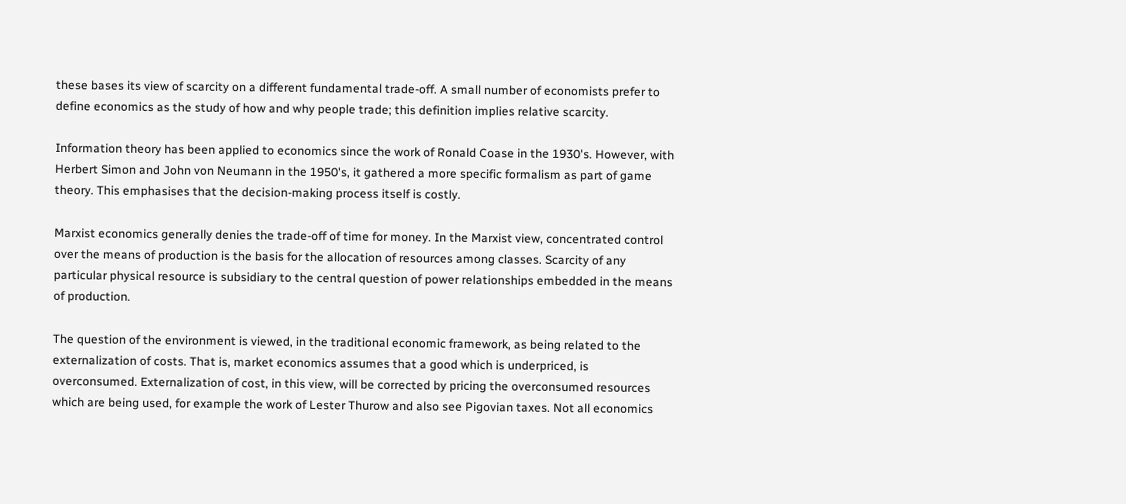these bases its view of scarcity on a different fundamental trade-off. A small number of economists prefer to define economics as the study of how and why people trade; this definition implies relative scarcity.

Information theory has been applied to economics since the work of Ronald Coase in the 1930's. However, with Herbert Simon and John von Neumann in the 1950's, it gathered a more specific formalism as part of game theory. This emphasises that the decision-making process itself is costly.

Marxist economics generally denies the trade-off of time for money. In the Marxist view, concentrated control over the means of production is the basis for the allocation of resources among classes. Scarcity of any particular physical resource is subsidiary to the central question of power relationships embedded in the means of production.

The question of the environment is viewed, in the traditional economic framework, as being related to the externalization of costs. That is, market economics assumes that a good which is underpriced, is overconsumed. Externalization of cost, in this view, will be corrected by pricing the overconsumed resources which are being used, for example the work of Lester Thurow and also see Pigovian taxes. Not all economics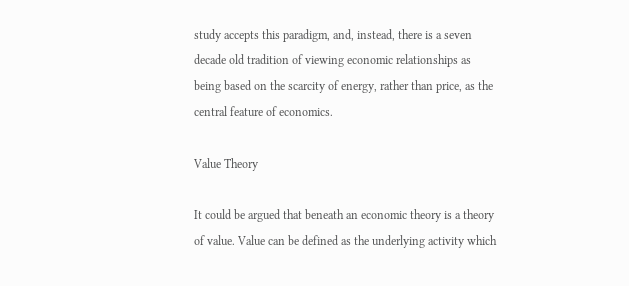study accepts this paradigm, and, instead, there is a seven decade old tradition of viewing economic relationships as being based on the scarcity of energy, rather than price, as the central feature of economics.

Value Theory

It could be argued that beneath an economic theory is a theory of value. Value can be defined as the underlying activity which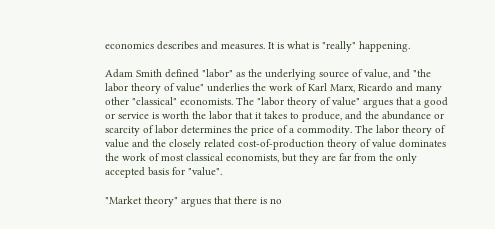economics describes and measures. It is what is "really" happening.

Adam Smith defined "labor" as the underlying source of value, and "the labor theory of value" underlies the work of Karl Marx, Ricardo and many other "classical" economists. The "labor theory of value" argues that a good or service is worth the labor that it takes to produce, and the abundance or scarcity of labor determines the price of a commodity. The labor theory of value and the closely related cost-of-production theory of value dominates the work of most classical economists, but they are far from the only accepted basis for "value".

"Market theory" argues that there is no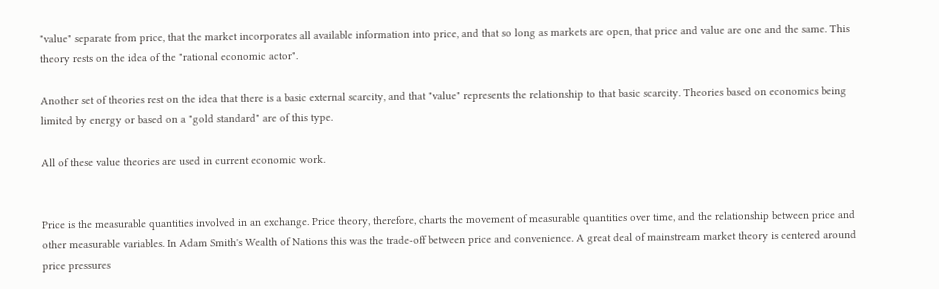"value" separate from price, that the market incorporates all available information into price, and that so long as markets are open, that price and value are one and the same. This theory rests on the idea of the "rational economic actor".

Another set of theories rest on the idea that there is a basic external scarcity, and that "value" represents the relationship to that basic scarcity. Theories based on economics being limited by energy or based on a "gold standard" are of this type.

All of these value theories are used in current economic work.


Price is the measurable quantities involved in an exchange. Price theory, therefore, charts the movement of measurable quantities over time, and the relationship between price and other measurable variables. In Adam Smith's Wealth of Nations this was the trade-off between price and convenience. A great deal of mainstream market theory is centered around price pressures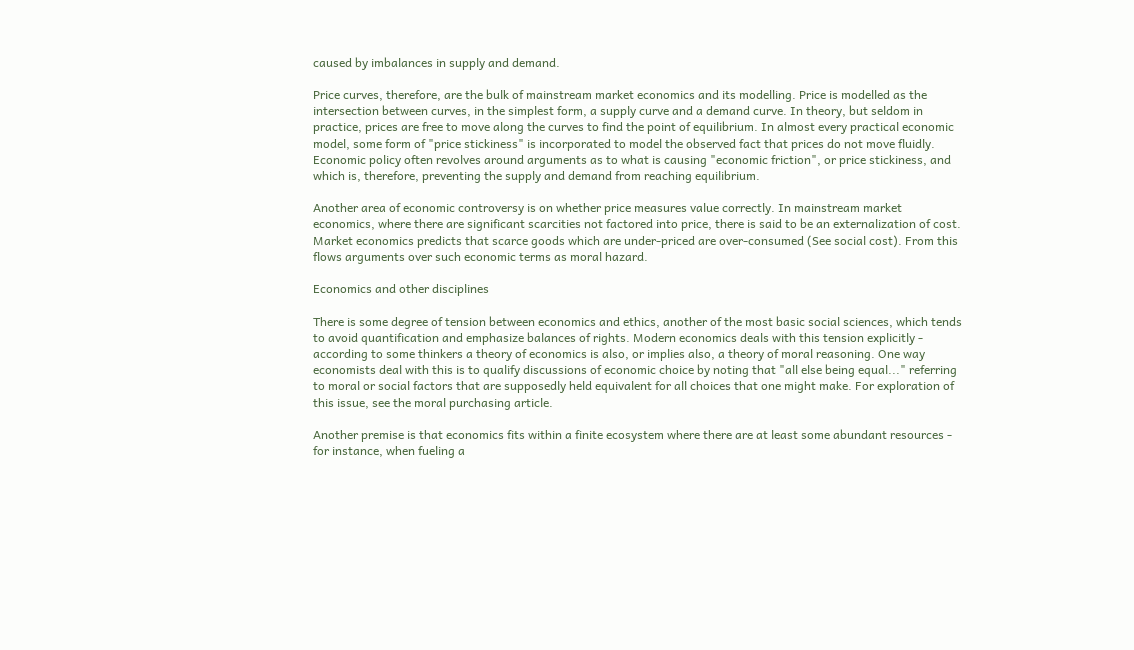caused by imbalances in supply and demand.

Price curves, therefore, are the bulk of mainstream market economics and its modelling. Price is modelled as the intersection between curves, in the simplest form, a supply curve and a demand curve. In theory, but seldom in practice, prices are free to move along the curves to find the point of equilibrium. In almost every practical economic model, some form of "price stickiness" is incorporated to model the observed fact that prices do not move fluidly. Economic policy often revolves around arguments as to what is causing "economic friction", or price stickiness, and which is, therefore, preventing the supply and demand from reaching equilibrium.

Another area of economic controversy is on whether price measures value correctly. In mainstream market economics, where there are significant scarcities not factored into price, there is said to be an externalization of cost. Market economics predicts that scarce goods which are under-priced are over-consumed (See social cost). From this flows arguments over such economic terms as moral hazard.

Economics and other disciplines

There is some degree of tension between economics and ethics, another of the most basic social sciences, which tends to avoid quantification and emphasize balances of rights. Modern economics deals with this tension explicitly - according to some thinkers a theory of economics is also, or implies also, a theory of moral reasoning. One way economists deal with this is to qualify discussions of economic choice by noting that "all else being equal..." referring to moral or social factors that are supposedly held equivalent for all choices that one might make. For exploration of this issue, see the moral purchasing article.

Another premise is that economics fits within a finite ecosystem where there are at least some abundant resources - for instance, when fueling a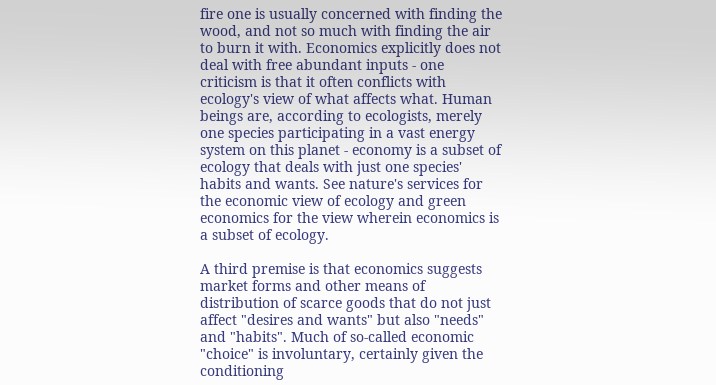fire one is usually concerned with finding the wood, and not so much with finding the air to burn it with. Economics explicitly does not deal with free abundant inputs - one criticism is that it often conflicts with ecology's view of what affects what. Human beings are, according to ecologists, merely one species participating in a vast energy system on this planet - economy is a subset of ecology that deals with just one species' habits and wants. See nature's services for the economic view of ecology and green economics for the view wherein economics is a subset of ecology.

A third premise is that economics suggests market forms and other means of distribution of scarce goods that do not just affect "desires and wants" but also "needs" and "habits". Much of so-called economic "choice" is involuntary, certainly given the conditioning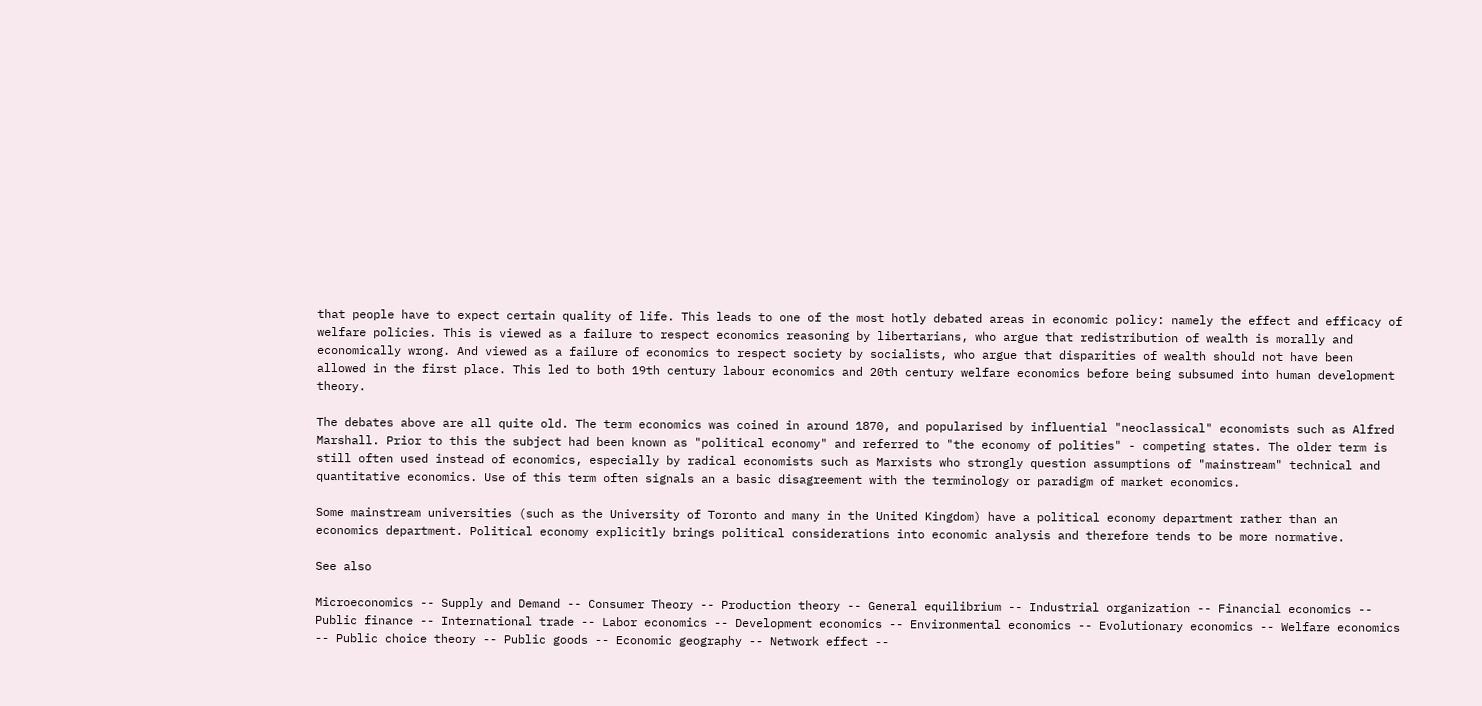that people have to expect certain quality of life. This leads to one of the most hotly debated areas in economic policy: namely the effect and efficacy of welfare policies. This is viewed as a failure to respect economics reasoning by libertarians, who argue that redistribution of wealth is morally and economically wrong. And viewed as a failure of economics to respect society by socialists, who argue that disparities of wealth should not have been allowed in the first place. This led to both 19th century labour economics and 20th century welfare economics before being subsumed into human development theory.

The debates above are all quite old. The term economics was coined in around 1870, and popularised by influential "neoclassical" economists such as Alfred Marshall. Prior to this the subject had been known as "political economy" and referred to "the economy of polities" - competing states. The older term is still often used instead of economics, especially by radical economists such as Marxists who strongly question assumptions of "mainstream" technical and quantitative economics. Use of this term often signals an a basic disagreement with the terminology or paradigm of market economics.

Some mainstream universities (such as the University of Toronto and many in the United Kingdom) have a political economy department rather than an economics department. Political economy explicitly brings political considerations into economic analysis and therefore tends to be more normative.

See also

Microeconomics -- Supply and Demand -- Consumer Theory -- Production theory -- General equilibrium -- Industrial organization -- Financial economics -- Public finance -- International trade -- Labor economics -- Development economics -- Environmental economics -- Evolutionary economics -- Welfare economics -- Public choice theory -- Public goods -- Economic geography -- Network effect --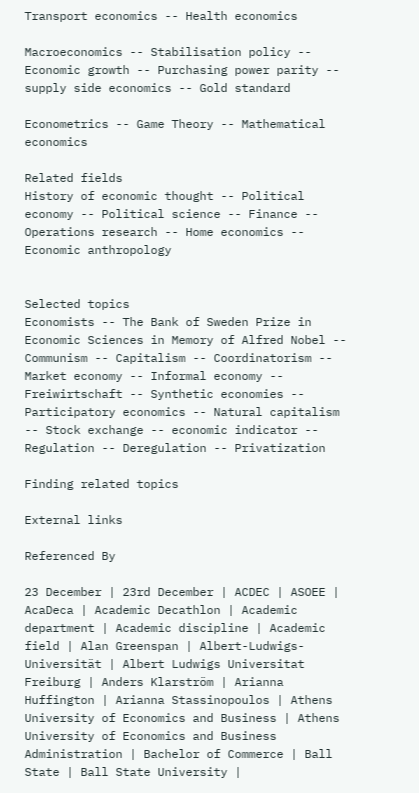Transport economics -- Health economics

Macroeconomics -- Stabilisation policy -- Economic growth -- Purchasing power parity -- supply side economics -- Gold standard

Econometrics -- Game Theory -- Mathematical economics

Related fields
History of economic thought -- Political economy -- Political science -- Finance -- Operations research -- Home economics -- Economic anthropology


Selected topics
Economists -- The Bank of Sweden Prize in Economic Sciences in Memory of Alfred Nobel -- Communism -- Capitalism -- Coordinatorism -- Market economy -- Informal economy -- Freiwirtschaft -- Synthetic economies -- Participatory economics -- Natural capitalism -- Stock exchange -- economic indicator -- Regulation -- Deregulation -- Privatization

Finding related topics

External links

Referenced By

23 December | 23rd December | ACDEC | ASOEE | AcaDeca | Academic Decathlon | Academic department | Academic discipline | Academic field | Alan Greenspan | Albert-Ludwigs-Universität | Albert Ludwigs Universitat Freiburg | Anders Klarström | Arianna Huffington | Arianna Stassinopoulos | Athens University of Economics and Business | Athens University of Economics and Business Administration | Bachelor of Commerce | Ball State | Ball State University |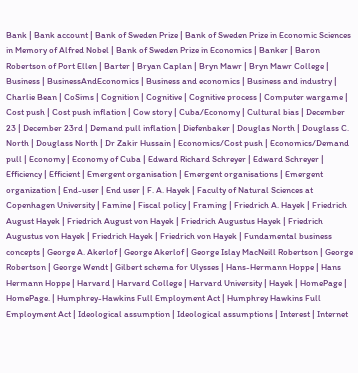Bank | Bank account | Bank of Sweden Prize | Bank of Sweden Prize in Economic Sciences in Memory of Alfred Nobel | Bank of Sweden Prize in Economics | Banker | Baron Robertson of Port Ellen | Barter | Bryan Caplan | Bryn Mawr | Bryn Mawr College | Business | BusinessAndEconomics | Business and economics | Business and industry | Charlie Bean | CoSims | Cognition | Cognitive | Cognitive process | Computer wargame | Cost push | Cost push inflation | Cow story | Cuba/Economy | Cultural bias | December 23 | December 23rd | Demand pull inflation | Diefenbaker | Douglas North | Douglass C. North | Douglass North | Dr Zakir Hussain | Economics/Cost push | Economics/Demand pull | Economy | Economy of Cuba | Edward Richard Schreyer | Edward Schreyer | Efficiency | Efficient | Emergent organisation | Emergent organisations | Emergent organization | End-user | End user | F. A. Hayek | Faculty of Natural Sciences at Copenhagen University | Famine | Fiscal policy | Framing | Friedrich A. Hayek | Friedrich August Hayek | Friedrich August von Hayek | Friedrich Augustus Hayek | Friedrich Augustus von Hayek | Friedrich Hayek | Friedrich von Hayek | Fundamental business concepts | George A. Akerlof | George Akerlof | George Islay MacNeill Robertson | George Robertson | George Wendt | Gilbert schema for Ulysses | Hans-Hermann Hoppe | Hans Hermann Hoppe | Harvard | Harvard College | Harvard University | Hayek | HomePage | HomePage. | Humphrey-Hawkins Full Employment Act | Humphrey Hawkins Full Employment Act | Ideological assumption | Ideological assumptions | Interest | Internet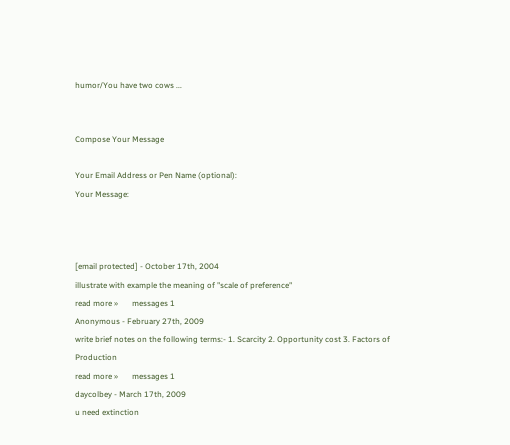humor/You have two cows ...


Compose Your Message

Your Email Address or Pen Name (optional):
Your Message:



[email protected] - October 17th, 2004
illustrate with example the meaning of "scale of preference"
read more »       messages 1
Anonymous - February 27th, 2009
write brief notes on the following terms:- 1. Scarcity 2. Opportunity cost 3. Factors of Production
read more »       messages 1
daycolbey - March 17th, 2009
u need extinction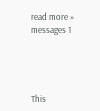read more »       messages 1




This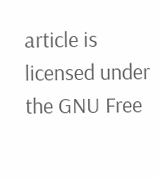article is licensed under the GNU Free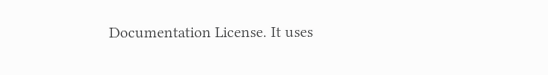Documentation License. It uses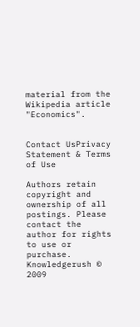material from the Wikipedia article "Economics".


Contact UsPrivacy Statement & Terms of Use

Authors retain copyright and ownership of all postings. Please contact the author for rights to use or purchase.
Knowledgerush © 2009